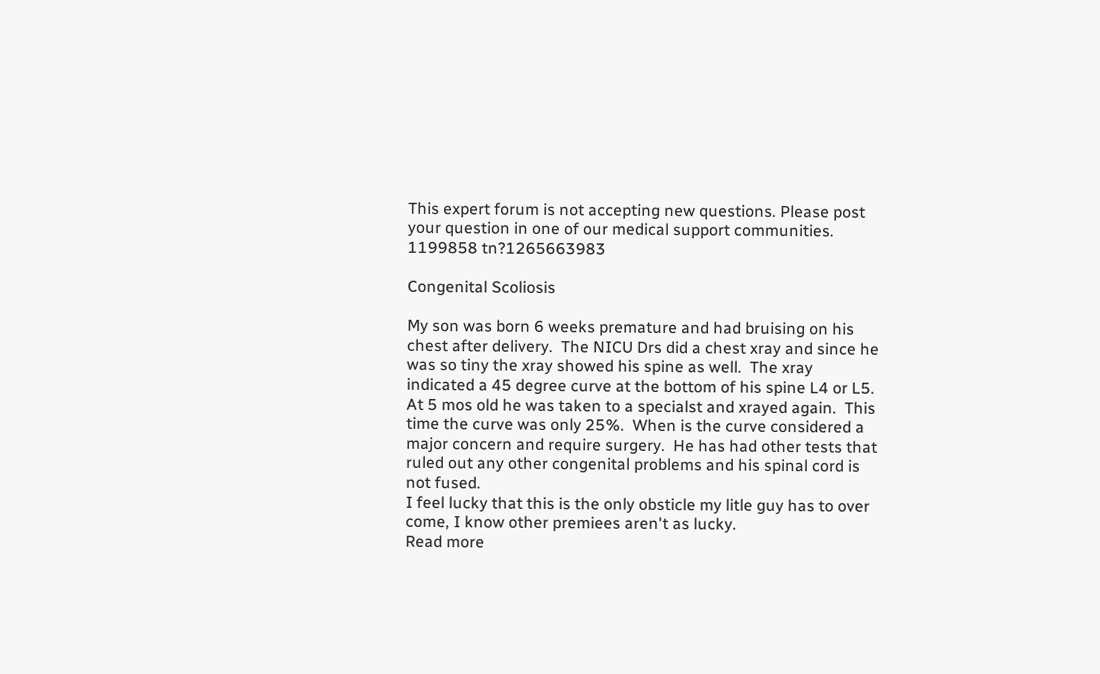This expert forum is not accepting new questions. Please post your question in one of our medical support communities.
1199858 tn?1265663983

Congenital Scoliosis

My son was born 6 weeks premature and had bruising on his chest after delivery.  The NICU Drs did a chest xray and since he was so tiny the xray showed his spine as well.  The xray indicated a 45 degree curve at the bottom of his spine L4 or L5.  At 5 mos old he was taken to a specialst and xrayed again.  This time the curve was only 25%.  When is the curve considered a major concern and require surgery.  He has had other tests that ruled out any other congenital problems and his spinal cord is not fused.
I feel lucky that this is the only obsticle my litle guy has to over come, I know other premiees aren't as lucky.
Read more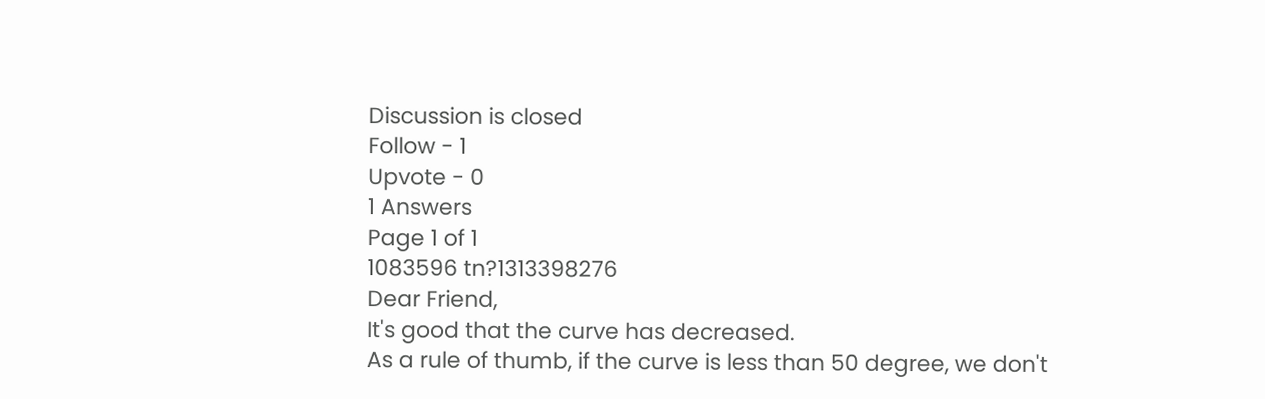Discussion is closed
Follow - 1
Upvote - 0
1 Answers
Page 1 of 1
1083596 tn?1313398276
Dear Friend,
It's good that the curve has decreased.
As a rule of thumb, if the curve is less than 50 degree, we don't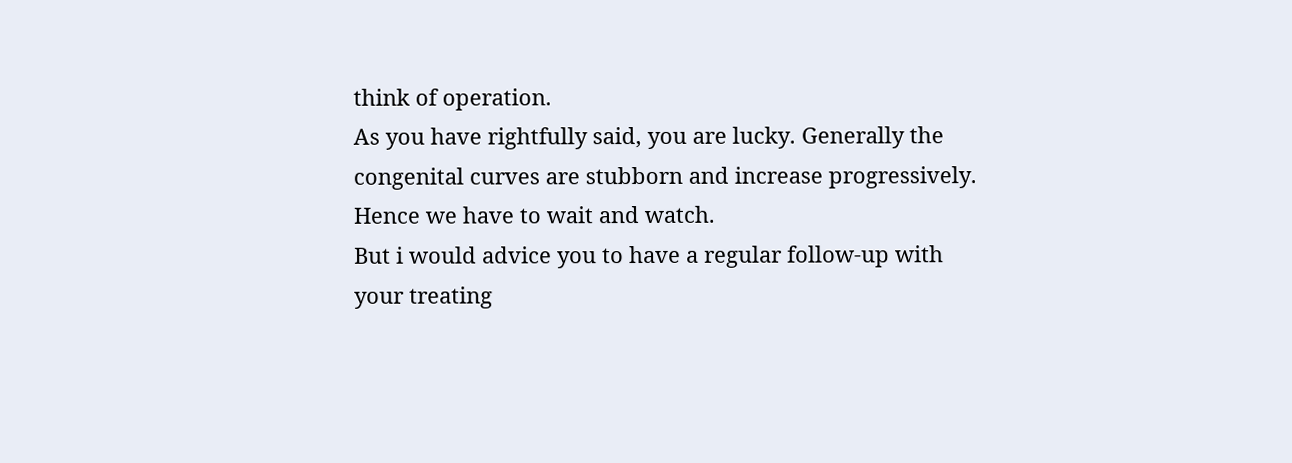think of operation.
As you have rightfully said, you are lucky. Generally the congenital curves are stubborn and increase progressively.
Hence we have to wait and watch.
But i would advice you to have a regular follow-up with your treating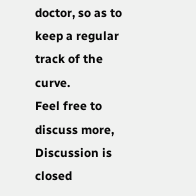doctor, so as to keep a regular track of the curve.
Feel free to discuss more,
Discussion is closed